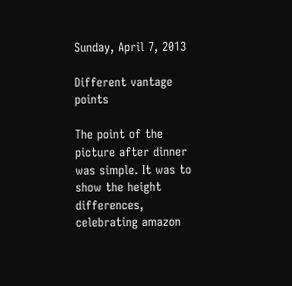Sunday, April 7, 2013

Different vantage points

The point of the picture after dinner was simple. It was to show the height differences, celebrating amazon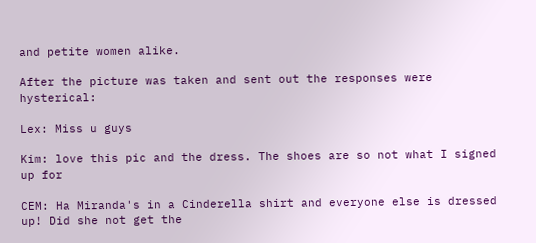and petite women alike.

After the picture was taken and sent out the responses were hysterical:

Lex: Miss u guys

Kim: love this pic and the dress. The shoes are so not what I signed up for

CEM: Ha Miranda's in a Cinderella shirt and everyone else is dressed up! Did she not get the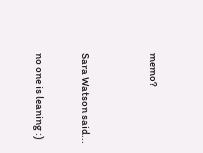memo?


Sara Watson said...

no one is leaning :)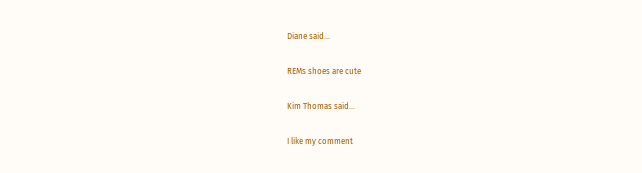Diane said...

REMs shoes are cute

Kim Thomas said...

I like my comment